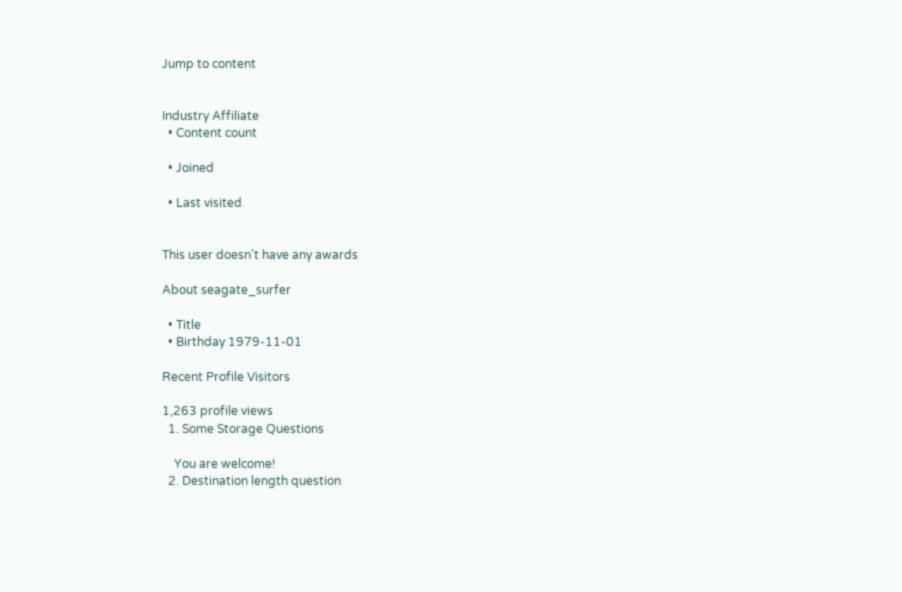Jump to content


Industry Affiliate
  • Content count

  • Joined

  • Last visited


This user doesn't have any awards

About seagate_surfer

  • Title
  • Birthday 1979-11-01

Recent Profile Visitors

1,263 profile views
  1. Some Storage Questions

    You are welcome!
  2. Destination length question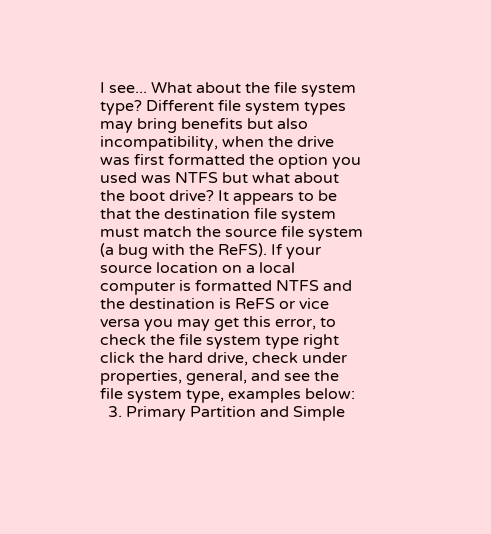I see... What about the file system type? Different file system types may bring benefits but also incompatibility, when the drive was first formatted the option you used was NTFS but what about the boot drive? It appears to be that the destination file system must match the source file system (a bug with the ReFS). If your source location on a local computer is formatted NTFS and the destination is ReFS or vice versa you may get this error, to check the file system type right click the hard drive, check under properties, general, and see the file system type, examples below:
  3. Primary Partition and Simple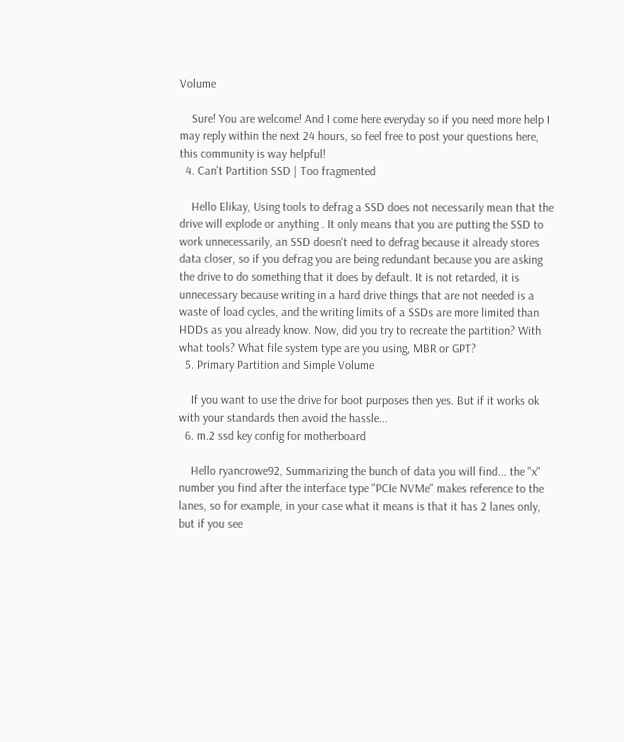Volume

    Sure! You are welcome! And I come here everyday so if you need more help I may reply within the next 24 hours, so feel free to post your questions here, this community is way helpful!
  4. Can't Partition SSD | Too fragmented

    Hello Elikay, Using tools to defrag a SSD does not necessarily mean that the drive will explode or anything . It only means that you are putting the SSD to work unnecessarily, an SSD doesn't need to defrag because it already stores data closer, so if you defrag you are being redundant because you are asking the drive to do something that it does by default. It is not retarded, it is unnecessary because writing in a hard drive things that are not needed is a waste of load cycles, and the writing limits of a SSDs are more limited than HDDs as you already know. Now, did you try to recreate the partition? With what tools? What file system type are you using, MBR or GPT?
  5. Primary Partition and Simple Volume

    If you want to use the drive for boot purposes then yes. But if it works ok with your standards then avoid the hassle...
  6. m.2 ssd key config for motherboard

    Hello ryancrowe92, Summarizing the bunch of data you will find... the "x" number you find after the interface type "PCIe NVMe" makes reference to the lanes, so for example, in your case what it means is that it has 2 lanes only, but if you see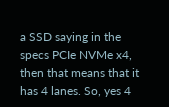a SSD saying in the specs PCIe NVMe x4, then that means that it has 4 lanes. So, yes 4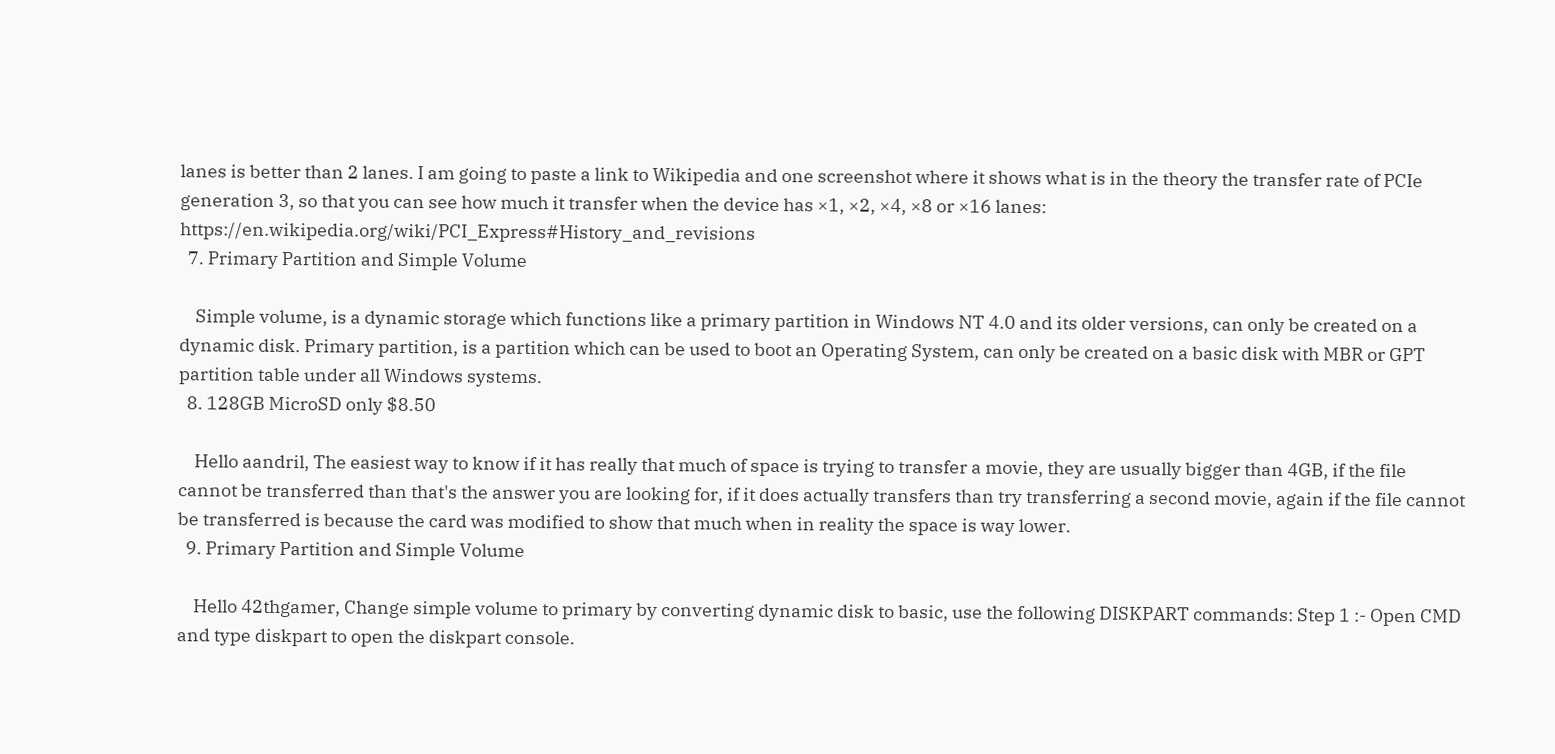lanes is better than 2 lanes. I am going to paste a link to Wikipedia and one screenshot where it shows what is in the theory the transfer rate of PCIe generation 3, so that you can see how much it transfer when the device has ×1, ×2, ×4, ×8 or ×16 lanes: https://en.wikipedia.org/wiki/PCI_Express#History_and_revisions
  7. Primary Partition and Simple Volume

    Simple volume, is a dynamic storage which functions like a primary partition in Windows NT 4.0 and its older versions, can only be created on a dynamic disk. Primary partition, is a partition which can be used to boot an Operating System, can only be created on a basic disk with MBR or GPT partition table under all Windows systems.
  8. 128GB MicroSD only $8.50

    Hello aandril, The easiest way to know if it has really that much of space is trying to transfer a movie, they are usually bigger than 4GB, if the file cannot be transferred than that's the answer you are looking for, if it does actually transfers than try transferring a second movie, again if the file cannot be transferred is because the card was modified to show that much when in reality the space is way lower.
  9. Primary Partition and Simple Volume

    Hello 42thgamer, Change simple volume to primary by converting dynamic disk to basic, use the following DISKPART commands: Step 1 :- Open CMD and type diskpart to open the diskpart console.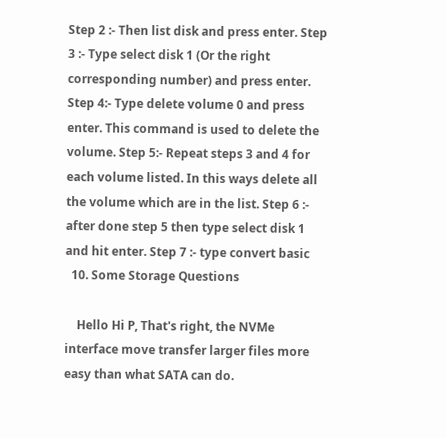Step 2 :- Then list disk and press enter. Step 3 :- Type select disk 1 (Or the right corresponding number) and press enter. Step 4:- Type delete volume 0 and press enter. This command is used to delete the volume. Step 5:- Repeat steps 3 and 4 for each volume listed. In this ways delete all the volume which are in the list. Step 6 :- after done step 5 then type select disk 1 and hit enter. Step 7 :- type convert basic
  10. Some Storage Questions

    Hello Hi P, That's right, the NVMe interface move transfer larger files more easy than what SATA can do.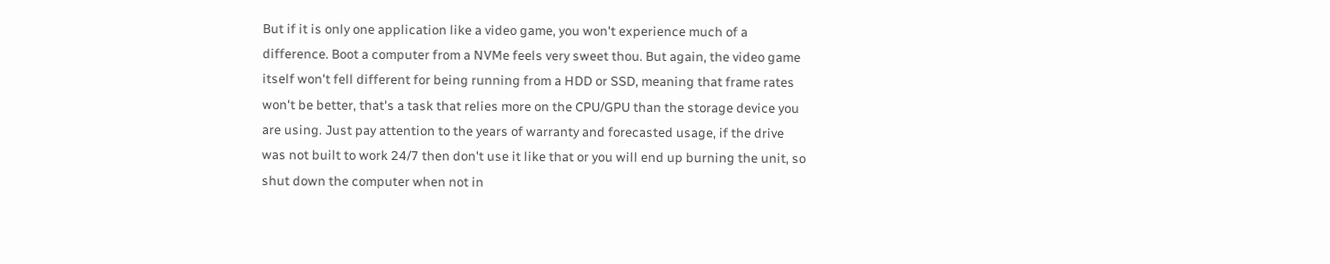But if it is only one application like a video game, you won't experience much of a difference. Boot a computer from a NVMe feels very sweet thou. But again, the video game itself won't fell different for being running from a HDD or SSD, meaning that frame rates won't be better, that's a task that relies more on the CPU/GPU than the storage device you are using. Just pay attention to the years of warranty and forecasted usage, if the drive was not built to work 24/7 then don't use it like that or you will end up burning the unit, so shut down the computer when not in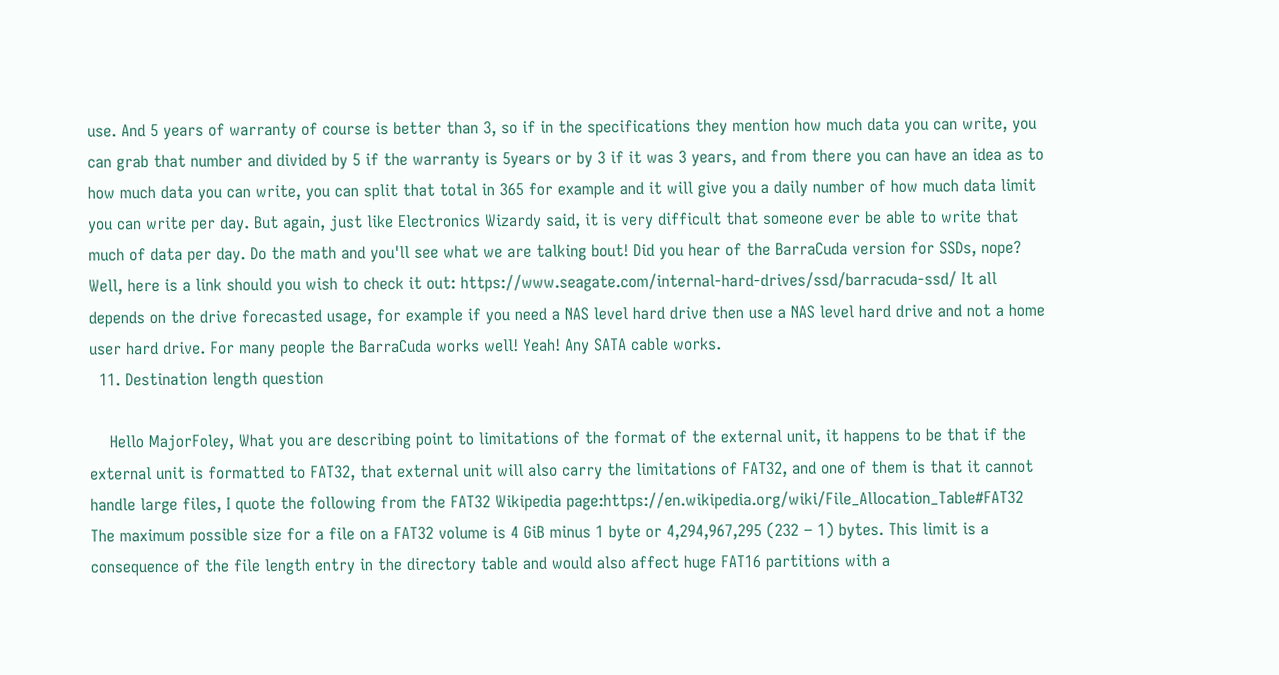use. And 5 years of warranty of course is better than 3, so if in the specifications they mention how much data you can write, you can grab that number and divided by 5 if the warranty is 5years or by 3 if it was 3 years, and from there you can have an idea as to how much data you can write, you can split that total in 365 for example and it will give you a daily number of how much data limit you can write per day. But again, just like Electronics Wizardy said, it is very difficult that someone ever be able to write that much of data per day. Do the math and you'll see what we are talking bout! Did you hear of the BarraCuda version for SSDs, nope? Well, here is a link should you wish to check it out: https://www.seagate.com/internal-hard-drives/ssd/barracuda-ssd/ It all depends on the drive forecasted usage, for example if you need a NAS level hard drive then use a NAS level hard drive and not a home user hard drive. For many people the BarraCuda works well! Yeah! Any SATA cable works.
  11. Destination length question

    Hello MajorFoley, What you are describing point to limitations of the format of the external unit, it happens to be that if the external unit is formatted to FAT32, that external unit will also carry the limitations of FAT32, and one of them is that it cannot handle large files, I quote the following from the FAT32 Wikipedia page:https://en.wikipedia.org/wiki/File_Allocation_Table#FAT32 The maximum possible size for a file on a FAT32 volume is 4 GiB minus 1 byte or 4,294,967,295 (232 − 1) bytes. This limit is a consequence of the file length entry in the directory table and would also affect huge FAT16 partitions with a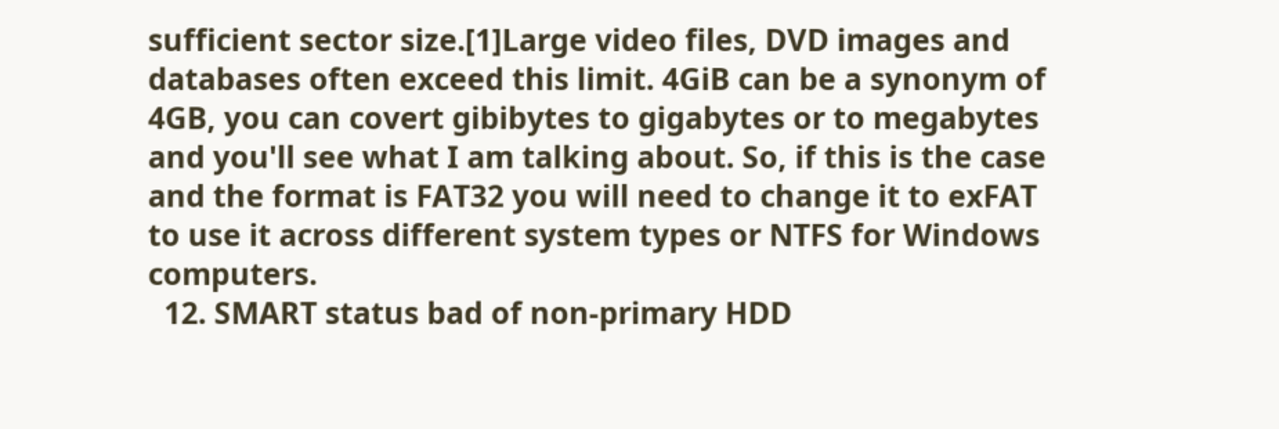sufficient sector size.[1]Large video files, DVD images and databases often exceed this limit. 4GiB can be a synonym of 4GB, you can covert gibibytes to gigabytes or to megabytes and you'll see what I am talking about. So, if this is the case and the format is FAT32 you will need to change it to exFAT to use it across different system types or NTFS for Windows computers.
  12. SMART status bad of non-primary HDD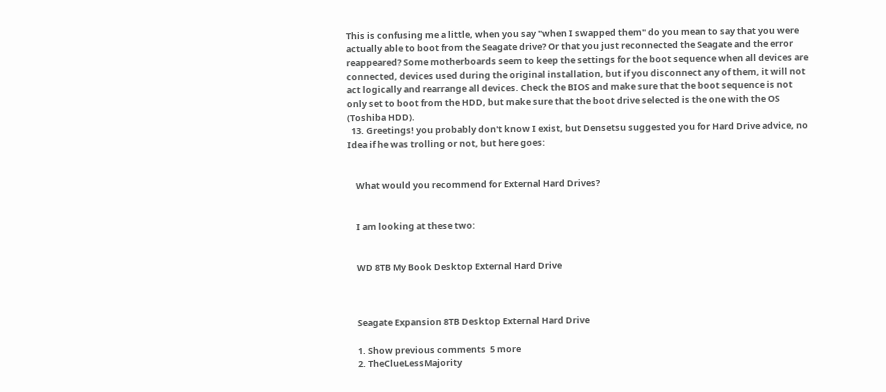This is confusing me a little, when you say "when I swapped them" do you mean to say that you were actually able to boot from the Seagate drive? Or that you just reconnected the Seagate and the error reappeared? Some motherboards seem to keep the settings for the boot sequence when all devices are connected, devices used during the original installation, but if you disconnect any of them, it will not act logically and rearrange all devices. Check the BIOS and make sure that the boot sequence is not only set to boot from the HDD, but make sure that the boot drive selected is the one with the OS (Toshiba HDD).
  13. Greetings! you probably don't know I exist, but Densetsu suggested you for Hard Drive advice, no Idea if he was trolling or not, but here goes:


    What would you recommend for External Hard Drives?


    I am looking at these two:


    WD 8TB My Book Desktop External Hard Drive



    Seagate Expansion 8TB Desktop External Hard Drive

    1. Show previous comments  5 more
    2. TheClueLessMajority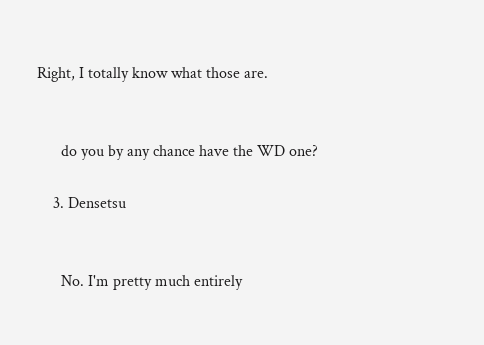Right, I totally know what those are.


      do you by any chance have the WD one?

    3. Densetsu


      No. I'm pretty much entirely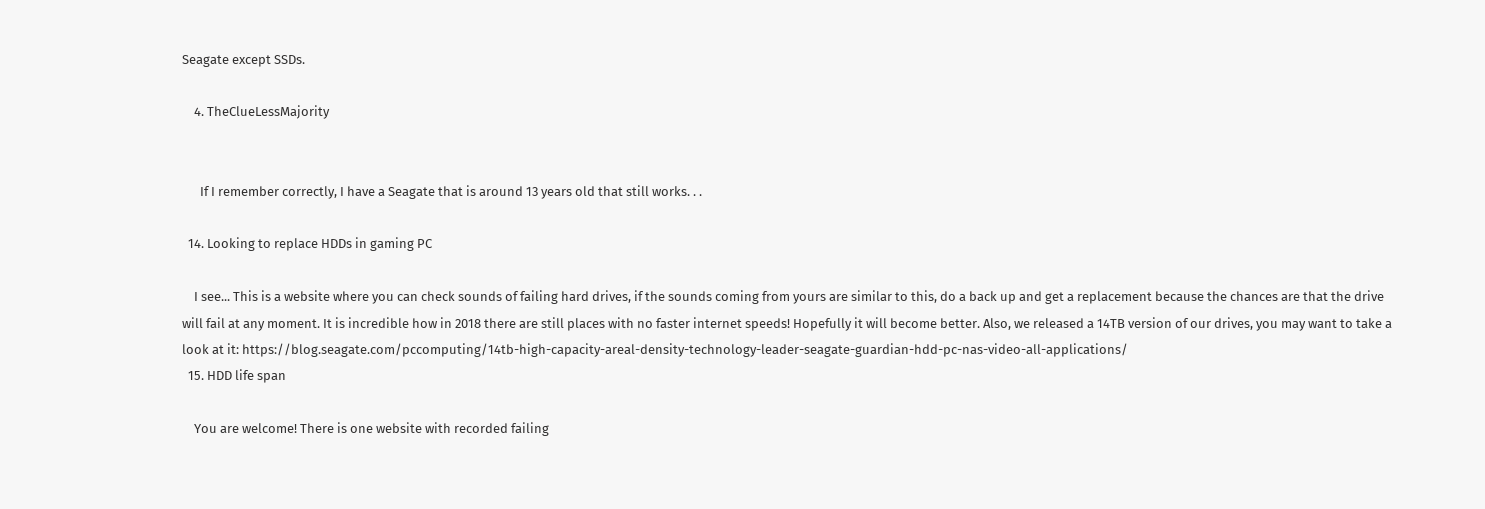Seagate except SSDs.

    4. TheClueLessMajority


      If I remember correctly, I have a Seagate that is around 13 years old that still works. . .

  14. Looking to replace HDDs in gaming PC

    I see... This is a website where you can check sounds of failing hard drives, if the sounds coming from yours are similar to this, do a back up and get a replacement because the chances are that the drive will fail at any moment. It is incredible how in 2018 there are still places with no faster internet speeds! Hopefully it will become better. Also, we released a 14TB version of our drives, you may want to take a look at it: https://blog.seagate.com/pccomputing/14tb-high-capacity-areal-density-technology-leader-seagate-guardian-hdd-pc-nas-video-all-applications/
  15. HDD life span

    You are welcome! There is one website with recorded failing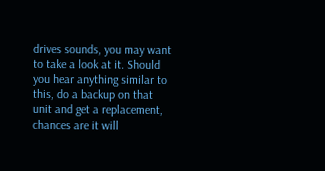drives sounds, you may want to take a look at it. Should you hear anything similar to this, do a backup on that unit and get a replacement, chances are it will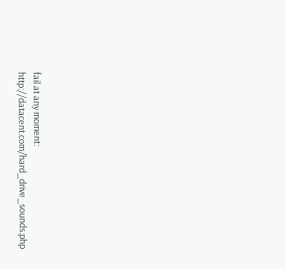fail at any moment: http://datacent.com/hard_drive_sounds.php